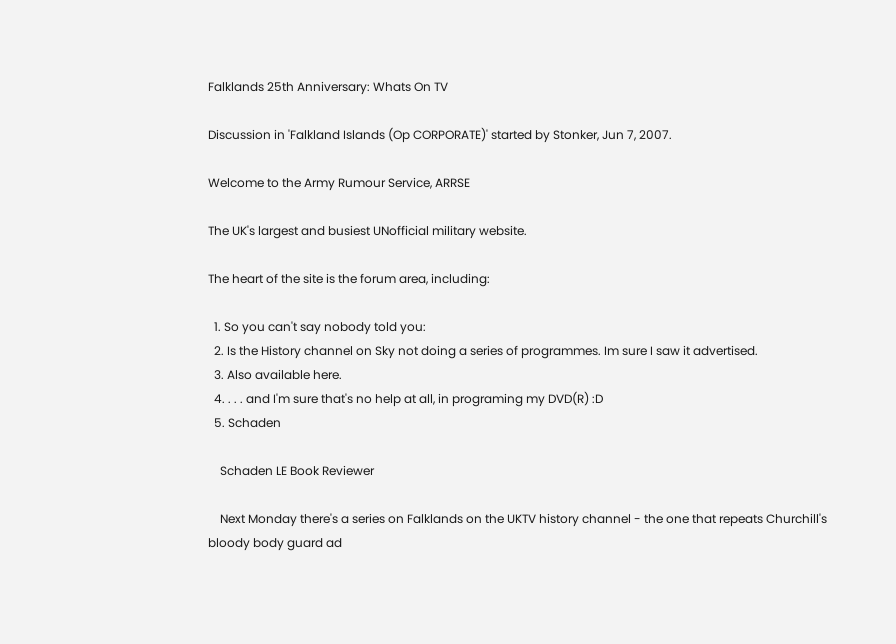Falklands 25th Anniversary: Whats On TV

Discussion in 'Falkland Islands (Op CORPORATE)' started by Stonker, Jun 7, 2007.

Welcome to the Army Rumour Service, ARRSE

The UK's largest and busiest UNofficial military website.

The heart of the site is the forum area, including:

  1. So you can't say nobody told you:
  2. Is the History channel on Sky not doing a series of programmes. Im sure I saw it advertised.
  3. Also available here.
  4. . . . and I'm sure that's no help at all, in programing my DVD(R) :D
  5. Schaden

    Schaden LE Book Reviewer

    Next Monday there's a series on Falklands on the UKTV history channel - the one that repeats Churchill's bloody body guard ad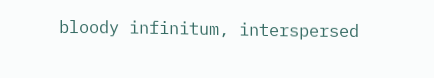bloody infinitum, interspersed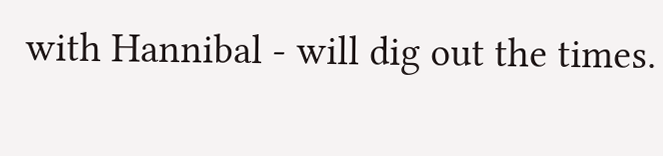with Hannibal - will dig out the times.